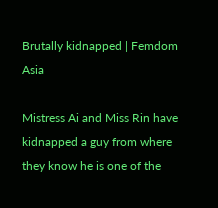Brutally kidnapped | Femdom Asia

Mistress Ai and Miss Rin have kidnapped a guy from where they know he is one of the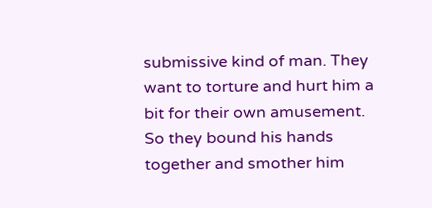submissive kind of man. They want to torture and hurt him a bit for their own amusement. So they bound his hands together and smother him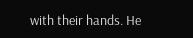with their hands. He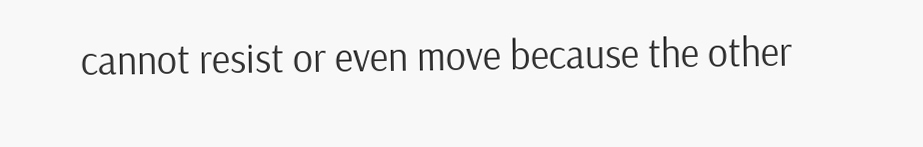cannot resist or even move because the other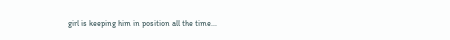girl is keeping him in position all the time...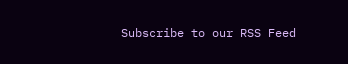Subscribe to our RSS Feed